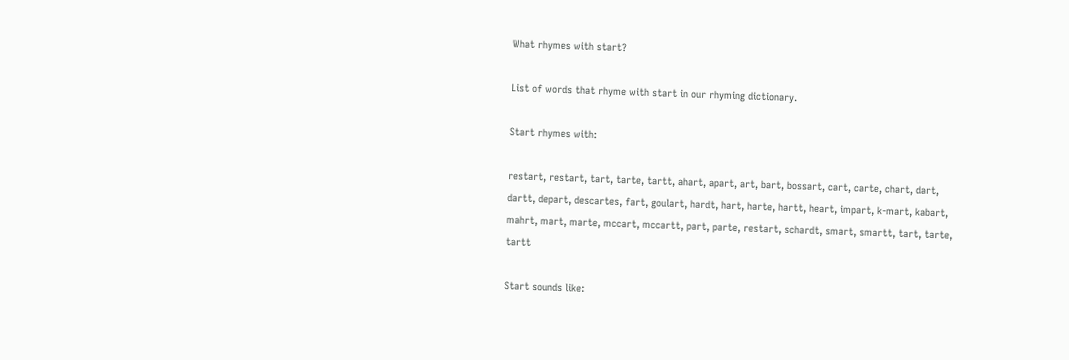What rhymes with start?

List of words that rhyme with start in our rhyming dictionary.

Start rhymes with:

restart, restart, tart, tarte, tartt, ahart, apart, art, bart, bossart, cart, carte, chart, dart, dartt, depart, descartes, fart, goulart, hardt, hart, harte, hartt, heart, impart, k-mart, kabart, mahrt, mart, marte, mccart, mccartt, part, parte, restart, schardt, smart, smartt, tart, tarte, tartt

Start sounds like: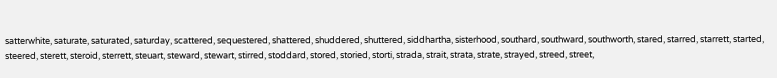satterwhite, saturate, saturated, saturday, scattered, sequestered, shattered, shuddered, shuttered, siddhartha, sisterhood, southard, southward, southworth, stared, starred, starrett, started, steered, sterett, steroid, sterrett, steuart, steward, stewart, stirred, stoddard, stored, storied, storti, strada, strait, strata, strate, strayed, streed, street,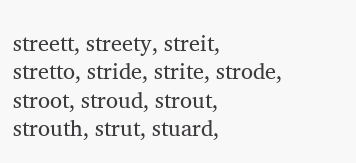streett, streety, streit, stretto, stride, strite, strode, stroot, stroud, strout, strouth, strut, stuard,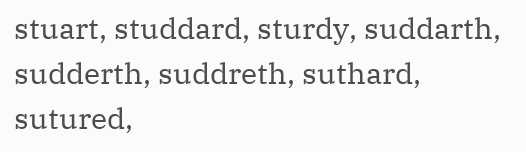stuart, studdard, sturdy, suddarth, sudderth, suddreth, suthard, sutured,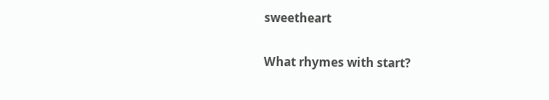sweetheart

What rhymes with start?